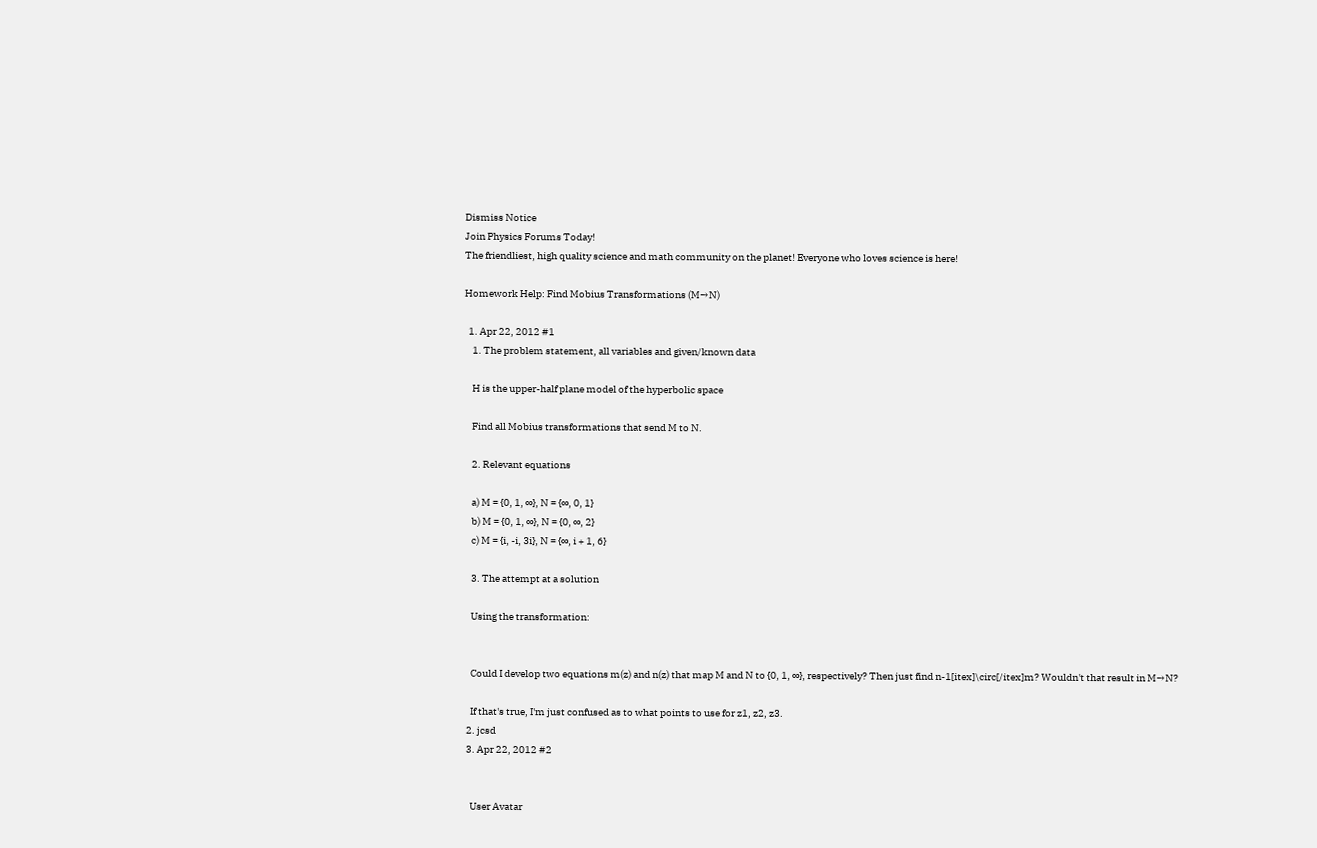Dismiss Notice
Join Physics Forums Today!
The friendliest, high quality science and math community on the planet! Everyone who loves science is here!

Homework Help: Find Mobius Transformations (M→N)

  1. Apr 22, 2012 #1
    1. The problem statement, all variables and given/known data

    H is the upper-half plane model of the hyperbolic space

    Find all Mobius transformations that send M to N.

    2. Relevant equations

    a) M = {0, 1, ∞}, N = {∞, 0, 1}
    b) M = {0, 1, ∞}, N = {0, ∞, 2}
    c) M = {i, -i, 3i}, N = {∞, i + 1, 6}

    3. The attempt at a solution

    Using the transformation:


    Could I develop two equations m(z) and n(z) that map M and N to {0, 1, ∞}, respectively? Then just find n-1[itex]\circ[/itex]m? Wouldn't that result in M→N?

    If that's true, I'm just confused as to what points to use for z1, z2, z3.
  2. jcsd
  3. Apr 22, 2012 #2


    User Avatar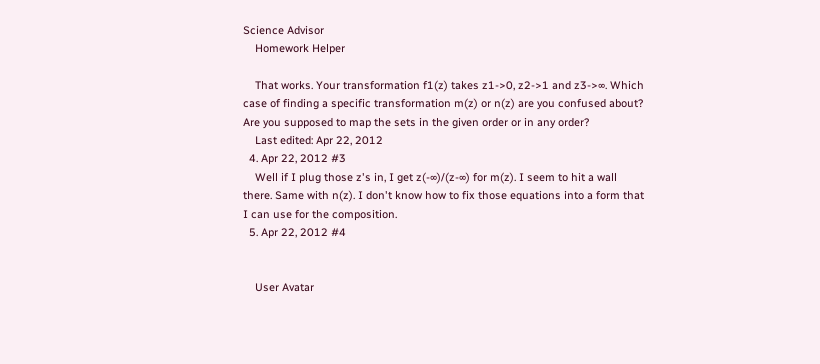Science Advisor
    Homework Helper

    That works. Your transformation f1(z) takes z1->0, z2->1 and z3->∞. Which case of finding a specific transformation m(z) or n(z) are you confused about? Are you supposed to map the sets in the given order or in any order?
    Last edited: Apr 22, 2012
  4. Apr 22, 2012 #3
    Well if I plug those z's in, I get z(-∞)/(z-∞) for m(z). I seem to hit a wall there. Same with n(z). I don't know how to fix those equations into a form that I can use for the composition.
  5. Apr 22, 2012 #4


    User Avatar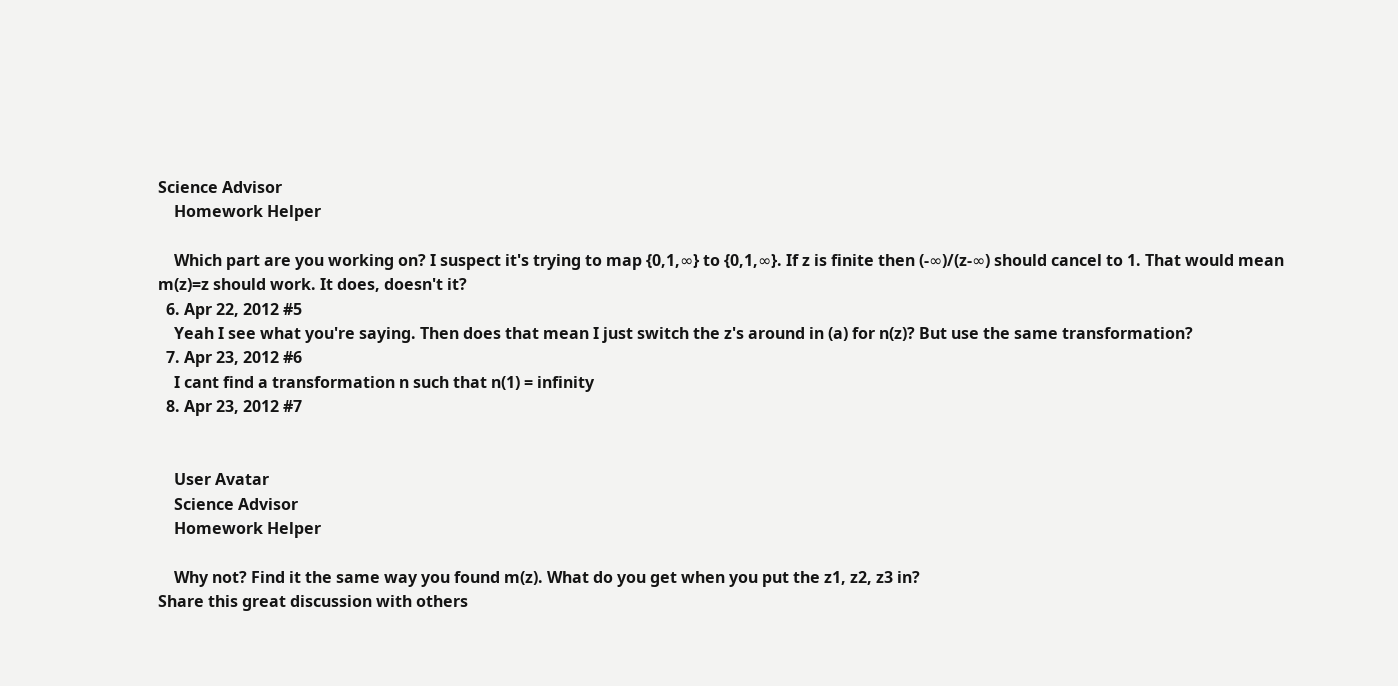Science Advisor
    Homework Helper

    Which part are you working on? I suspect it's trying to map {0,1,∞} to {0,1,∞}. If z is finite then (-∞)/(z-∞) should cancel to 1. That would mean m(z)=z should work. It does, doesn't it?
  6. Apr 22, 2012 #5
    Yeah I see what you're saying. Then does that mean I just switch the z's around in (a) for n(z)? But use the same transformation?
  7. Apr 23, 2012 #6
    I cant find a transformation n such that n(1) = infinity
  8. Apr 23, 2012 #7


    User Avatar
    Science Advisor
    Homework Helper

    Why not? Find it the same way you found m(z). What do you get when you put the z1, z2, z3 in?
Share this great discussion with others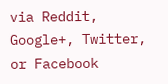via Reddit, Google+, Twitter, or Facebook